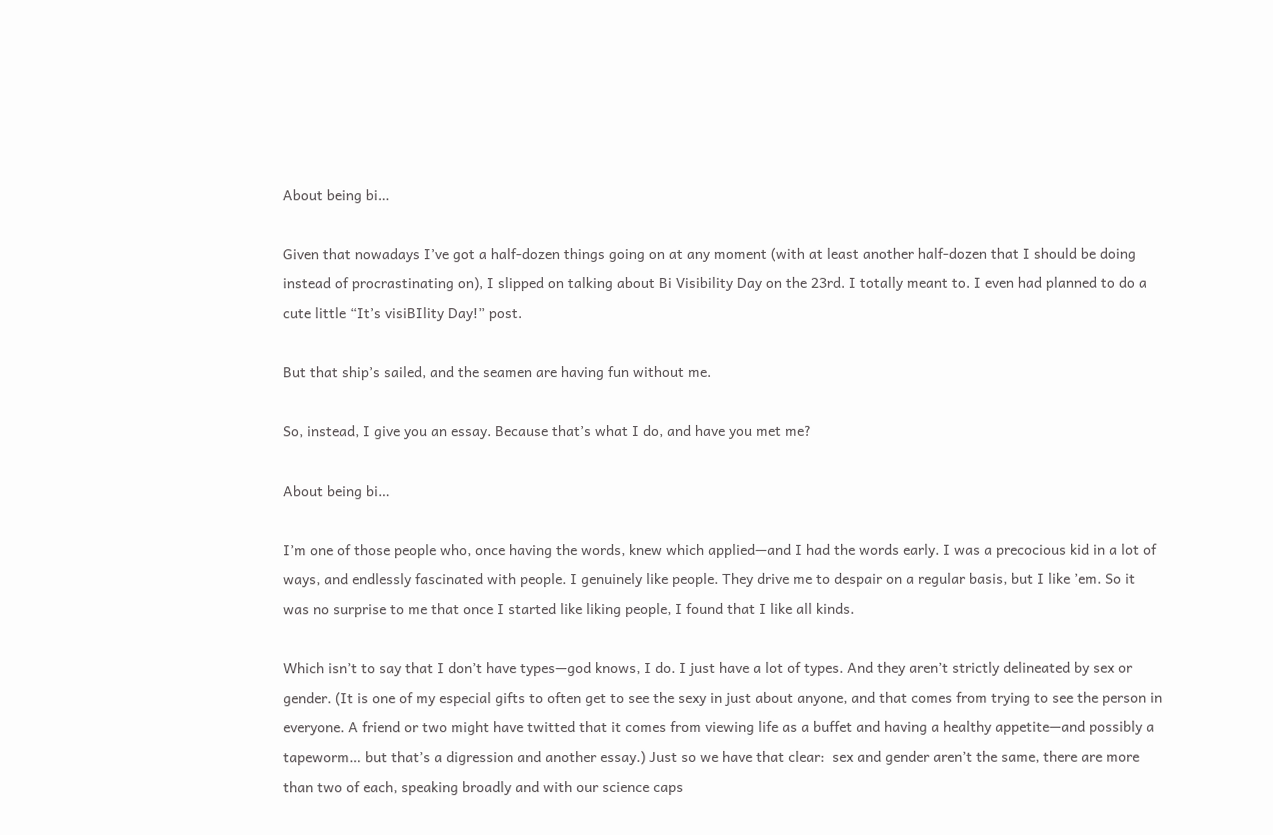About being bi…

Given that nowadays I’ve got a half-dozen things going on at any moment (with at least another half-dozen that I should be doing instead of procrastinating on), I slipped on talking about Bi Visibility Day on the 23rd. I totally meant to. I even had planned to do a cute little “It’s visiBIlity Day!” post.

But that ship’s sailed, and the seamen are having fun without me.

So, instead, I give you an essay. Because that’s what I do, and have you met me?

About being bi…

I’m one of those people who, once having the words, knew which applied—and I had the words early. I was a precocious kid in a lot of ways, and endlessly fascinated with people. I genuinely like people. They drive me to despair on a regular basis, but I like ’em. So it was no surprise to me that once I started like liking people, I found that I like all kinds.

Which isn’t to say that I don’t have types—god knows, I do. I just have a lot of types. And they aren’t strictly delineated by sex or gender. (It is one of my especial gifts to often get to see the sexy in just about anyone, and that comes from trying to see the person in everyone. A friend or two might have twitted that it comes from viewing life as a buffet and having a healthy appetite—and possibly a tapeworm… but that’s a digression and another essay.) Just so we have that clear:  sex and gender aren’t the same, there are more than two of each, speaking broadly and with our science caps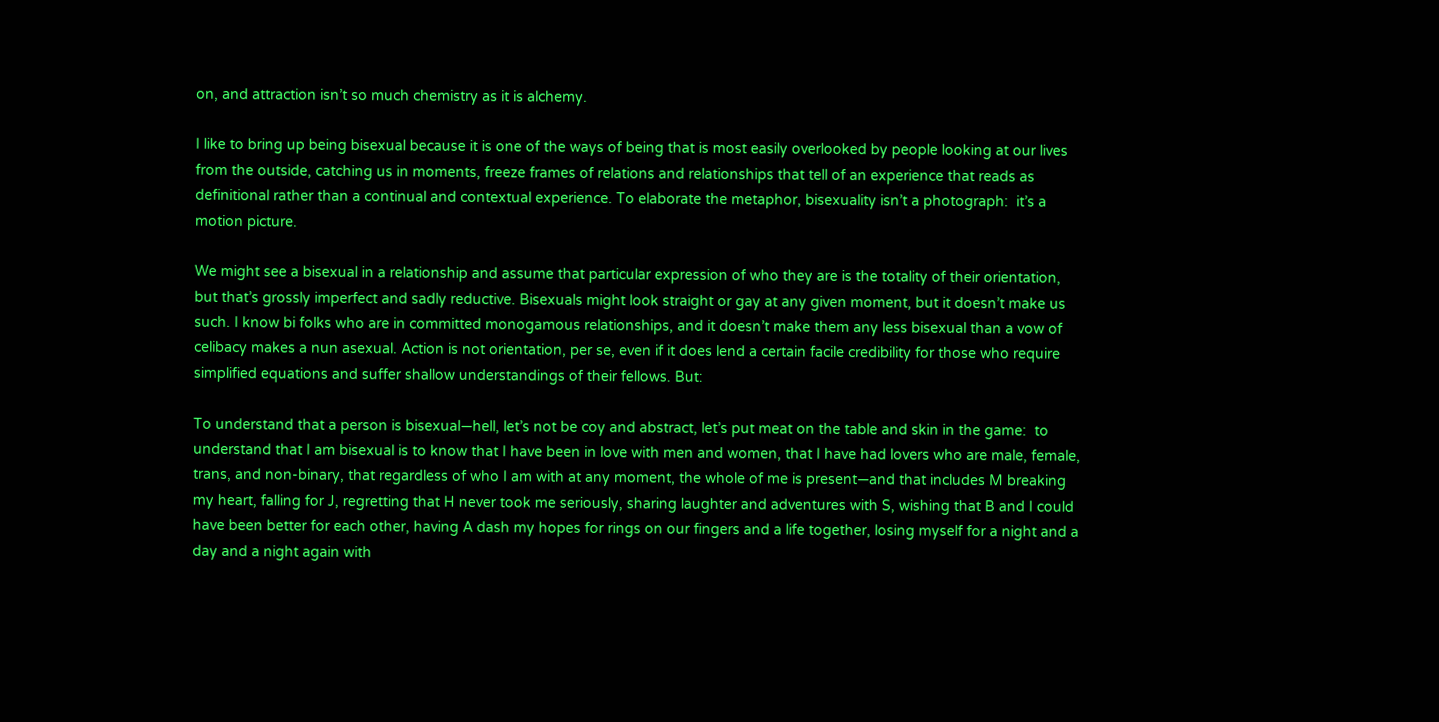on, and attraction isn’t so much chemistry as it is alchemy.

I like to bring up being bisexual because it is one of the ways of being that is most easily overlooked by people looking at our lives from the outside, catching us in moments, freeze frames of relations and relationships that tell of an experience that reads as definitional rather than a continual and contextual experience. To elaborate the metaphor, bisexuality isn’t a photograph:  it’s a motion picture.

We might see a bisexual in a relationship and assume that particular expression of who they are is the totality of their orientation, but that’s grossly imperfect and sadly reductive. Bisexuals might look straight or gay at any given moment, but it doesn’t make us such. I know bi folks who are in committed monogamous relationships, and it doesn’t make them any less bisexual than a vow of celibacy makes a nun asexual. Action is not orientation, per se, even if it does lend a certain facile credibility for those who require simplified equations and suffer shallow understandings of their fellows. But:

To understand that a person is bisexual—hell, let’s not be coy and abstract, let’s put meat on the table and skin in the game:  to understand that I am bisexual is to know that I have been in love with men and women, that I have had lovers who are male, female, trans, and non-binary, that regardless of who I am with at any moment, the whole of me is present—and that includes M breaking my heart, falling for J, regretting that H never took me seriously, sharing laughter and adventures with S, wishing that B and I could have been better for each other, having A dash my hopes for rings on our fingers and a life together, losing myself for a night and a day and a night again with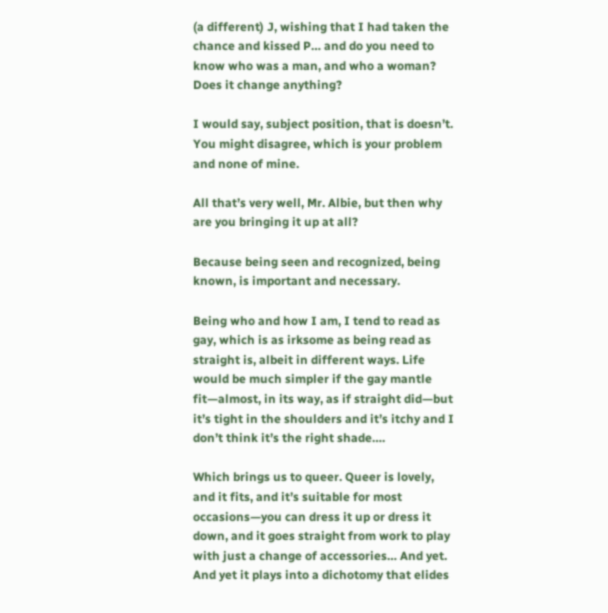(a different) J, wishing that I had taken the chance and kissed P… and do you need to know who was a man, and who a woman? Does it change anything?

I would say, subject position, that is doesn’t. You might disagree, which is your problem and none of mine.

All that’s very well, Mr. Albie, but then why are you bringing it up at all?

Because being seen and recognized, being known, is important and necessary.

Being who and how I am, I tend to read as gay, which is as irksome as being read as straight is, albeit in different ways. Life would be much simpler if the gay mantle fit—almost, in its way, as if straight did—but it’s tight in the shoulders and it’s itchy and I don’t think it’s the right shade….

Which brings us to queer. Queer is lovely, and it fits, and it’s suitable for most occasions—you can dress it up or dress it down, and it goes straight from work to play with just a change of accessories… And yet. And yet it plays into a dichotomy that elides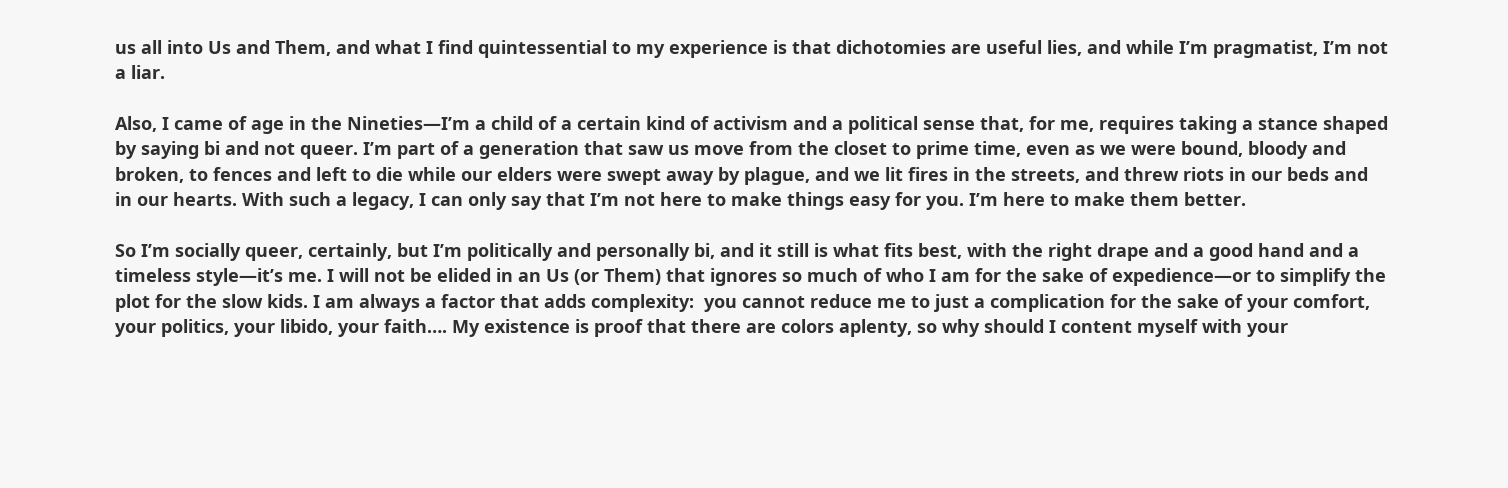us all into Us and Them, and what I find quintessential to my experience is that dichotomies are useful lies, and while I’m pragmatist, I’m not a liar.

Also, I came of age in the Nineties—I’m a child of a certain kind of activism and a political sense that, for me, requires taking a stance shaped by saying bi and not queer. I’m part of a generation that saw us move from the closet to prime time, even as we were bound, bloody and broken, to fences and left to die while our elders were swept away by plague, and we lit fires in the streets, and threw riots in our beds and in our hearts. With such a legacy, I can only say that I’m not here to make things easy for you. I’m here to make them better.

So I’m socially queer, certainly, but I’m politically and personally bi, and it still is what fits best, with the right drape and a good hand and a timeless style—it’s me. I will not be elided in an Us (or Them) that ignores so much of who I am for the sake of expedience—or to simplify the plot for the slow kids. I am always a factor that adds complexity:  you cannot reduce me to just a complication for the sake of your comfort, your politics, your libido, your faith…. My existence is proof that there are colors aplenty, so why should I content myself with your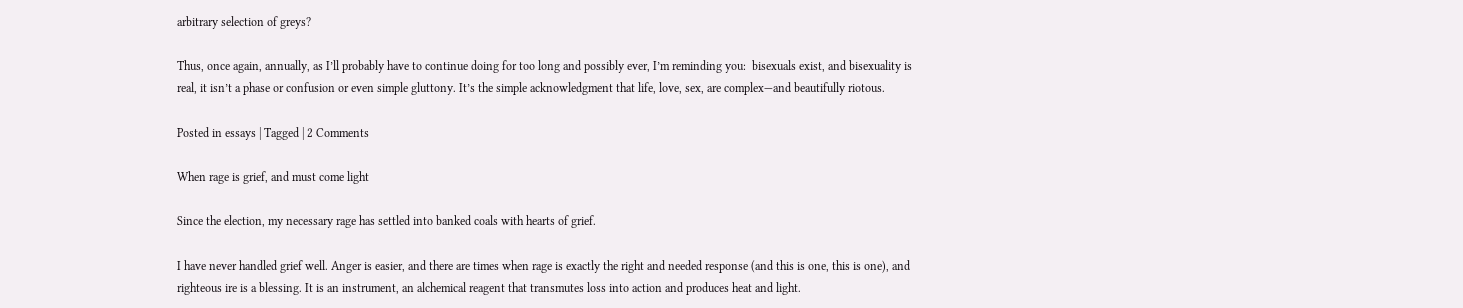arbitrary selection of greys?

Thus, once again, annually, as I’ll probably have to continue doing for too long and possibly ever, I’m reminding you:  bisexuals exist, and bisexuality is real, it isn’t a phase or confusion or even simple gluttony. It’s the simple acknowledgment that life, love, sex, are complex—and beautifully riotous.

Posted in essays | Tagged | 2 Comments

When rage is grief, and must come light

Since the election, my necessary rage has settled into banked coals with hearts of grief.

I have never handled grief well. Anger is easier, and there are times when rage is exactly the right and needed response (and this is one, this is one), and righteous ire is a blessing. It is an instrument, an alchemical reagent that transmutes loss into action and produces heat and light.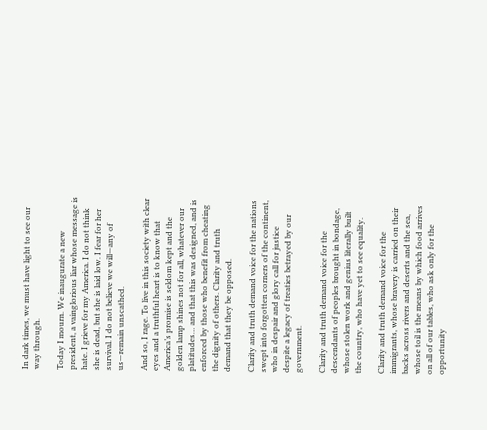In dark times, we must have light to see our way through.

Today I mourn. We inaugurate a new president, a vainglorious liar whose message is hate. I grieve for my America. I do not think she is dead, but she is laid low. I fear for her survival. I do not believe we will—any of us—remain unscathed.

And so, I rage. To live in this society with clear eyes and a truthful heart is to know that America’s promise is seldom kept and the golden lamp shines not for all, whatever our platitudes… and that this was designed, and is enforced by those who benefit from cheating the dignity of others. Clarity and truth demand that they be opposed.

Clarity and truth demand voice for the nations swept into forgotten corners of the continent, who in despair and glory call for justice despite a legacy of treaties betrayed by our government.

Clarity and truth demand voice for the descendants of peoples brought in bondage, whose stolen work and genius literally built the country, who have yet to see equality.

Clarity and truth demand voice for the immigrants, whose bravery is carried on their backs across rivers and deserts and the sea, whose toil is the means by which food arrives on all of our tables, who ask only for the opportunity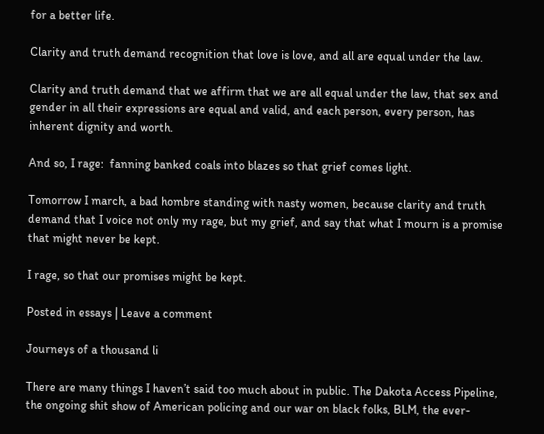for a better life.

Clarity and truth demand recognition that love is love, and all are equal under the law.

Clarity and truth demand that we affirm that we are all equal under the law, that sex and gender in all their expressions are equal and valid, and each person, every person, has inherent dignity and worth.

And so, I rage:  fanning banked coals into blazes so that grief comes light.

Tomorrow I march, a bad hombre standing with nasty women, because clarity and truth demand that I voice not only my rage, but my grief, and say that what I mourn is a promise that might never be kept.

I rage, so that our promises might be kept.

Posted in essays | Leave a comment

Journeys of a thousand li

There are many things I haven’t said too much about in public. The Dakota Access Pipeline, the ongoing shit show of American policing and our war on black folks, BLM, the ever-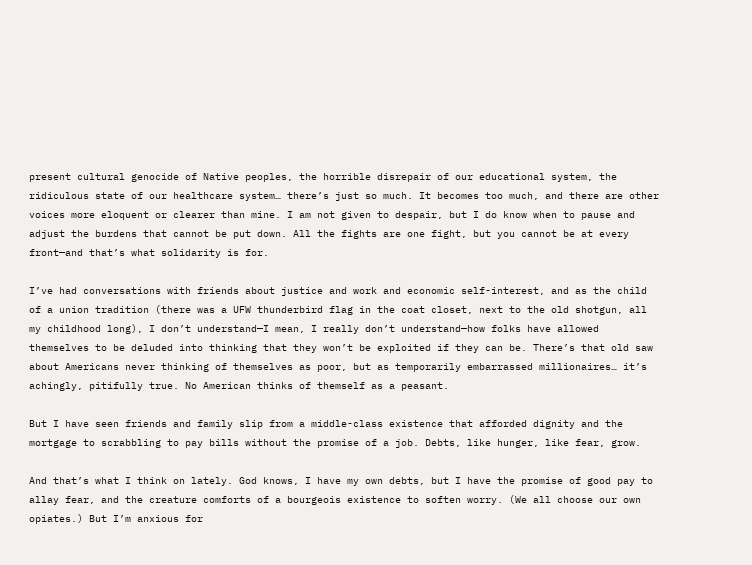present cultural genocide of Native peoples, the horrible disrepair of our educational system, the ridiculous state of our healthcare system… there’s just so much. It becomes too much, and there are other voices more eloquent or clearer than mine. I am not given to despair, but I do know when to pause and adjust the burdens that cannot be put down. All the fights are one fight, but you cannot be at every front—and that’s what solidarity is for.

I’ve had conversations with friends about justice and work and economic self-interest, and as the child of a union tradition (there was a UFW thunderbird flag in the coat closet, next to the old shotgun, all my childhood long), I don’t understand—I mean, I really don’t understand—how folks have allowed themselves to be deluded into thinking that they won’t be exploited if they can be. There’s that old saw about Americans never thinking of themselves as poor, but as temporarily embarrassed millionaires… it’s achingly, pitifully true. No American thinks of themself as a peasant.

But I have seen friends and family slip from a middle-class existence that afforded dignity and the mortgage to scrabbling to pay bills without the promise of a job. Debts, like hunger, like fear, grow.

And that’s what I think on lately. God knows, I have my own debts, but I have the promise of good pay to allay fear, and the creature comforts of a bourgeois existence to soften worry. (We all choose our own opiates.) But I’m anxious for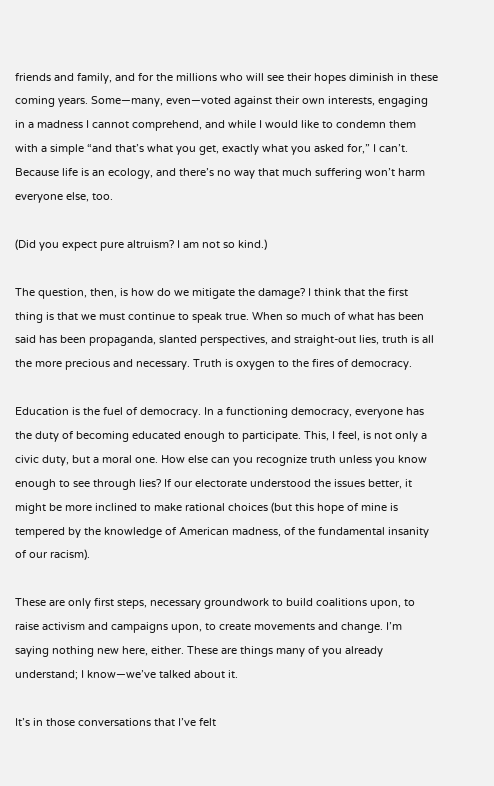friends and family, and for the millions who will see their hopes diminish in these coming years. Some—many, even—voted against their own interests, engaging in a madness I cannot comprehend, and while I would like to condemn them with a simple “and that’s what you get, exactly what you asked for,” I can’t. Because life is an ecology, and there’s no way that much suffering won’t harm everyone else, too.

(Did you expect pure altruism? I am not so kind.)

The question, then, is how do we mitigate the damage? I think that the first thing is that we must continue to speak true. When so much of what has been said has been propaganda, slanted perspectives, and straight-out lies, truth is all the more precious and necessary. Truth is oxygen to the fires of democracy.

Education is the fuel of democracy. In a functioning democracy, everyone has the duty of becoming educated enough to participate. This, I feel, is not only a civic duty, but a moral one. How else can you recognize truth unless you know enough to see through lies? If our electorate understood the issues better, it might be more inclined to make rational choices (but this hope of mine is tempered by the knowledge of American madness, of the fundamental insanity of our racism).

These are only first steps, necessary groundwork to build coalitions upon, to raise activism and campaigns upon, to create movements and change. I’m saying nothing new here, either. These are things many of you already understand; I know—we’ve talked about it.

It’s in those conversations that I’ve felt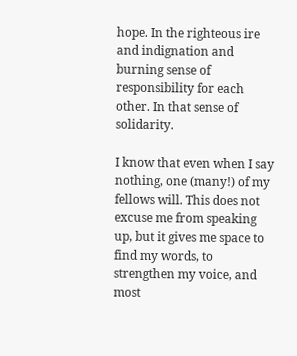hope. In the righteous ire and indignation and burning sense of responsibility for each other. In that sense of solidarity.

I know that even when I say nothing, one (many!) of my fellows will. This does not excuse me from speaking up, but it gives me space to find my words, to strengthen my voice, and most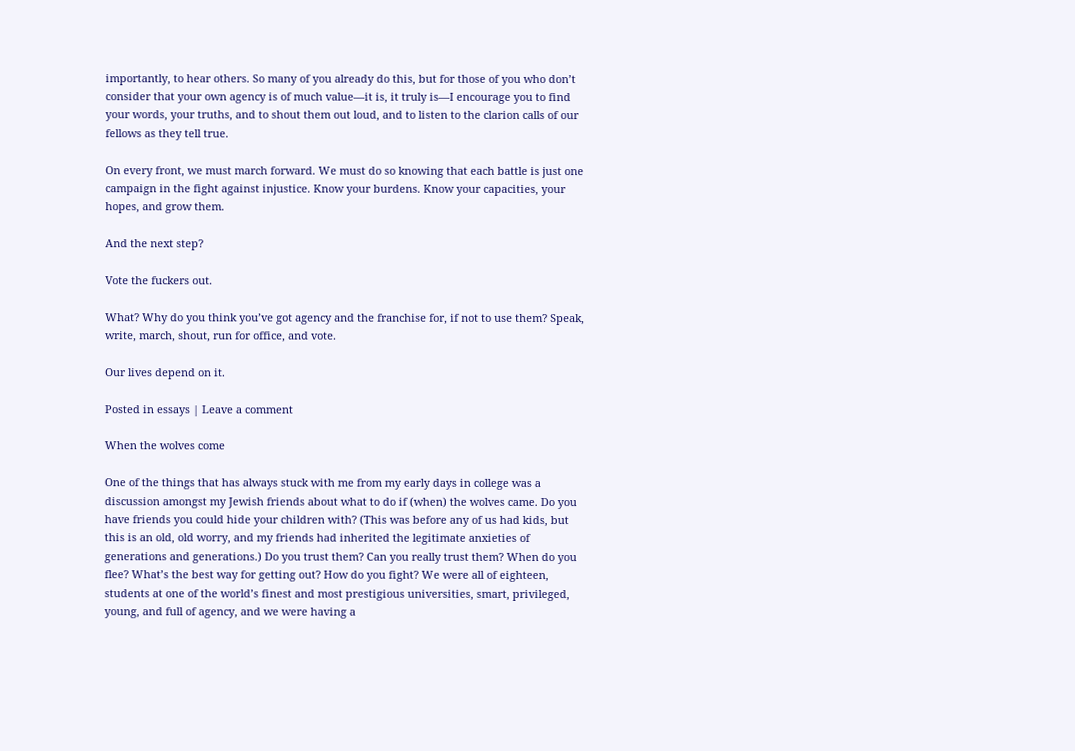importantly, to hear others. So many of you already do this, but for those of you who don’t consider that your own agency is of much value—it is, it truly is—I encourage you to find your words, your truths, and to shout them out loud, and to listen to the clarion calls of our fellows as they tell true.

On every front, we must march forward. We must do so knowing that each battle is just one campaign in the fight against injustice. Know your burdens. Know your capacities, your hopes, and grow them.

And the next step?

Vote the fuckers out.

What? Why do you think you’ve got agency and the franchise for, if not to use them? Speak, write, march, shout, run for office, and vote.

Our lives depend on it.

Posted in essays | Leave a comment

When the wolves come

One of the things that has always stuck with me from my early days in college was a discussion amongst my Jewish friends about what to do if (when) the wolves came. Do you have friends you could hide your children with? (This was before any of us had kids, but this is an old, old worry, and my friends had inherited the legitimate anxieties of generations and generations.) Do you trust them? Can you really trust them? When do you flee? What’s the best way for getting out? How do you fight? We were all of eighteen, students at one of the world’s finest and most prestigious universities, smart, privileged, young, and full of agency, and we were having a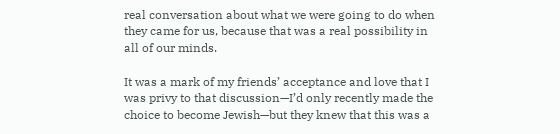real conversation about what we were going to do when they came for us, because that was a real possibility in all of our minds.

It was a mark of my friends’ acceptance and love that I was privy to that discussion—I’d only recently made the choice to become Jewish—but they knew that this was a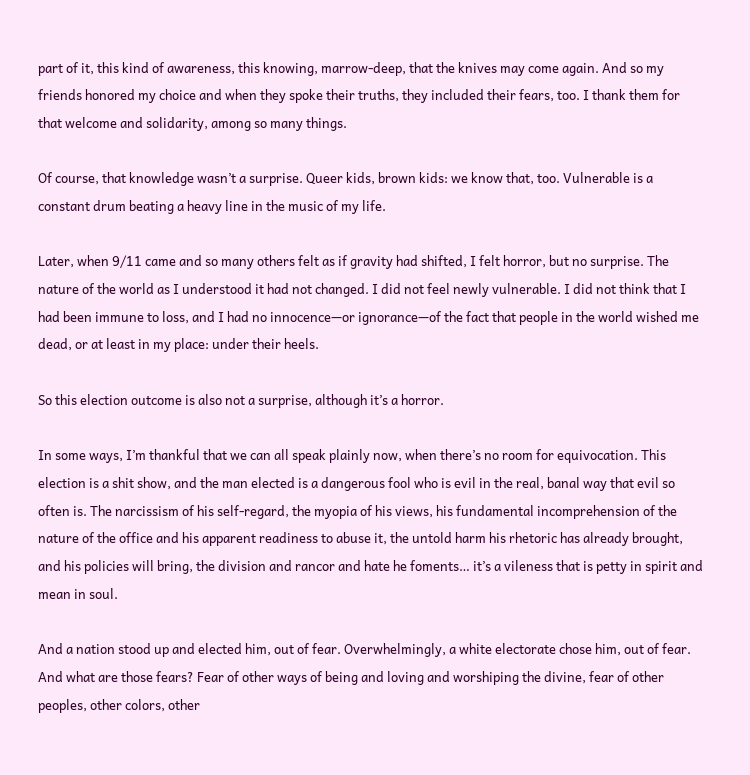part of it, this kind of awareness, this knowing, marrow-deep, that the knives may come again. And so my friends honored my choice and when they spoke their truths, they included their fears, too. I thank them for that welcome and solidarity, among so many things.

Of course, that knowledge wasn’t a surprise. Queer kids, brown kids: we know that, too. Vulnerable is a constant drum beating a heavy line in the music of my life.

Later, when 9/11 came and so many others felt as if gravity had shifted, I felt horror, but no surprise. The nature of the world as I understood it had not changed. I did not feel newly vulnerable. I did not think that I had been immune to loss, and I had no innocence—or ignorance—of the fact that people in the world wished me dead, or at least in my place: under their heels.

So this election outcome is also not a surprise, although it’s a horror.

In some ways, I’m thankful that we can all speak plainly now, when there’s no room for equivocation. This election is a shit show, and the man elected is a dangerous fool who is evil in the real, banal way that evil so often is. The narcissism of his self-regard, the myopia of his views, his fundamental incomprehension of the nature of the office and his apparent readiness to abuse it, the untold harm his rhetoric has already brought, and his policies will bring, the division and rancor and hate he foments… it’s a vileness that is petty in spirit and mean in soul.

And a nation stood up and elected him, out of fear. Overwhelmingly, a white electorate chose him, out of fear. And what are those fears? Fear of other ways of being and loving and worshiping the divine, fear of other peoples, other colors, other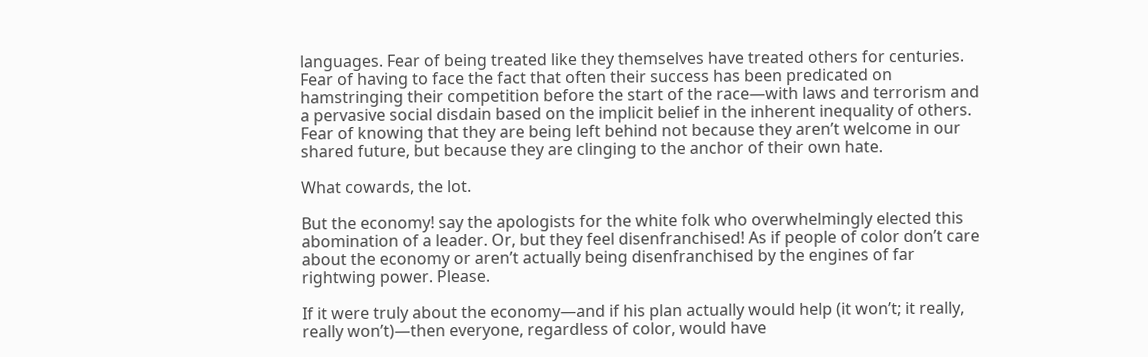languages. Fear of being treated like they themselves have treated others for centuries. Fear of having to face the fact that often their success has been predicated on hamstringing their competition before the start of the race—with laws and terrorism and a pervasive social disdain based on the implicit belief in the inherent inequality of others. Fear of knowing that they are being left behind not because they aren’t welcome in our shared future, but because they are clinging to the anchor of their own hate.

What cowards, the lot.

But the economy! say the apologists for the white folk who overwhelmingly elected this abomination of a leader. Or, but they feel disenfranchised! As if people of color don’t care about the economy or aren’t actually being disenfranchised by the engines of far rightwing power. Please.

If it were truly about the economy—and if his plan actually would help (it won’t; it really, really won’t)—then everyone, regardless of color, would have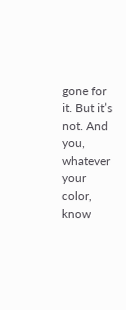gone for it. But it’s not. And you, whatever your color, know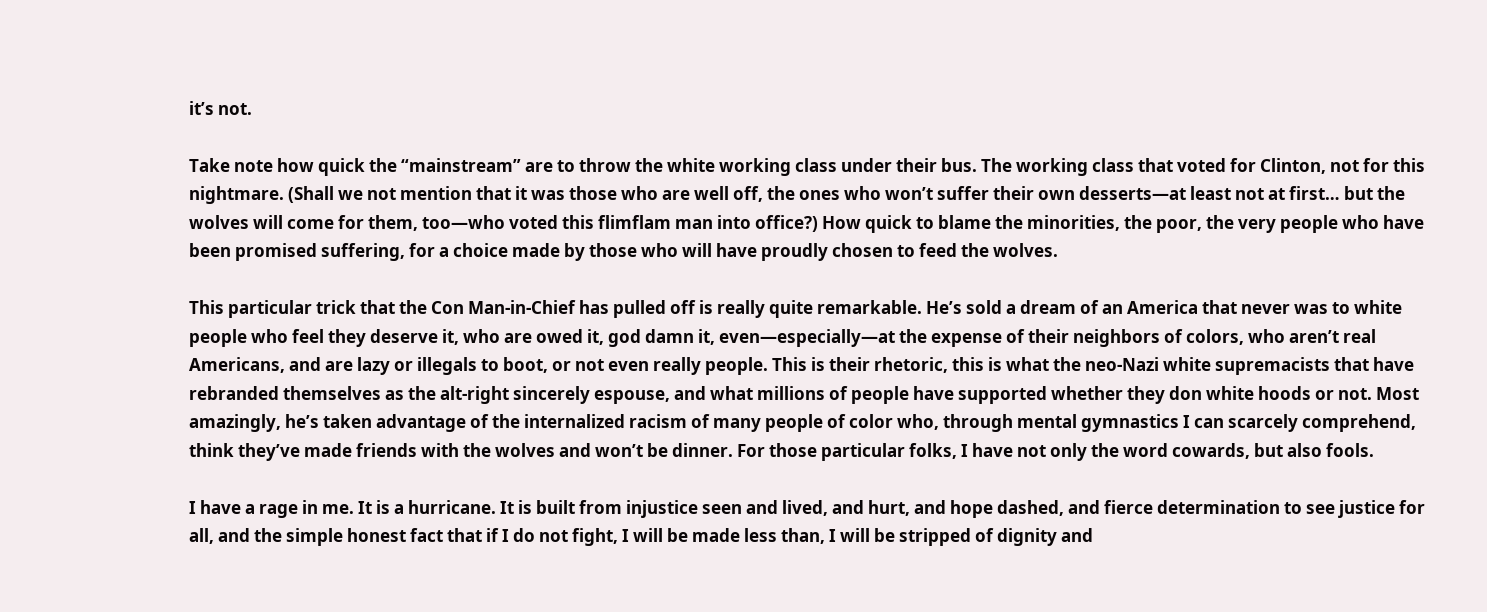it’s not.

Take note how quick the “mainstream” are to throw the white working class under their bus. The working class that voted for Clinton, not for this nightmare. (Shall we not mention that it was those who are well off, the ones who won’t suffer their own desserts—at least not at first… but the wolves will come for them, too—who voted this flimflam man into office?) How quick to blame the minorities, the poor, the very people who have been promised suffering, for a choice made by those who will have proudly chosen to feed the wolves.

This particular trick that the Con Man-in-Chief has pulled off is really quite remarkable. He’s sold a dream of an America that never was to white people who feel they deserve it, who are owed it, god damn it, even—especially—at the expense of their neighbors of colors, who aren’t real Americans, and are lazy or illegals to boot, or not even really people. This is their rhetoric, this is what the neo-Nazi white supremacists that have rebranded themselves as the alt-right sincerely espouse, and what millions of people have supported whether they don white hoods or not. Most amazingly, he’s taken advantage of the internalized racism of many people of color who, through mental gymnastics I can scarcely comprehend, think they’ve made friends with the wolves and won’t be dinner. For those particular folks, I have not only the word cowards, but also fools.

I have a rage in me. It is a hurricane. It is built from injustice seen and lived, and hurt, and hope dashed, and fierce determination to see justice for all, and the simple honest fact that if I do not fight, I will be made less than, I will be stripped of dignity and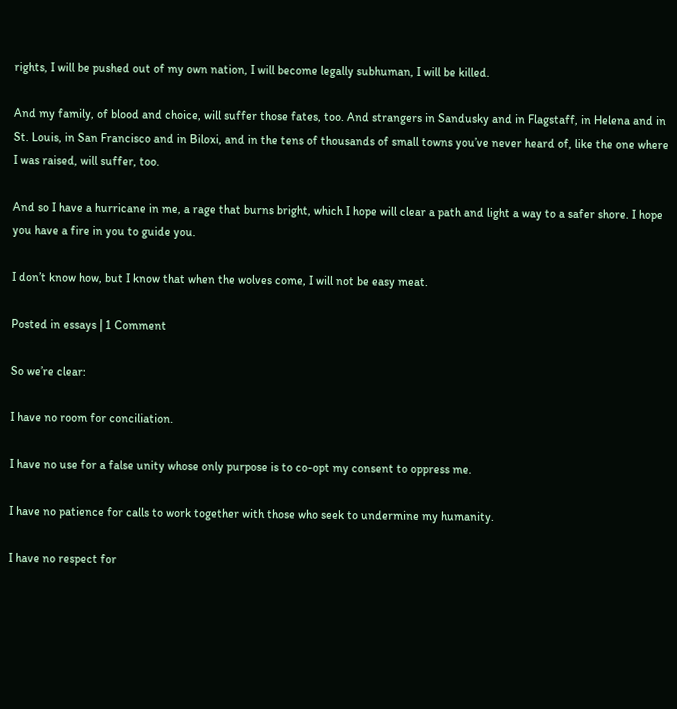rights, I will be pushed out of my own nation, I will become legally subhuman, I will be killed.

And my family, of blood and choice, will suffer those fates, too. And strangers in Sandusky and in Flagstaff, in Helena and in St. Louis, in San Francisco and in Biloxi, and in the tens of thousands of small towns you’ve never heard of, like the one where I was raised, will suffer, too.

And so I have a hurricane in me, a rage that burns bright, which I hope will clear a path and light a way to a safer shore. I hope you have a fire in you to guide you.

I don’t know how, but I know that when the wolves come, I will not be easy meat.

Posted in essays | 1 Comment

So we’re clear:

I have no room for conciliation.

I have no use for a false unity whose only purpose is to co-opt my consent to oppress me.

I have no patience for calls to work together with those who seek to undermine my humanity.

I have no respect for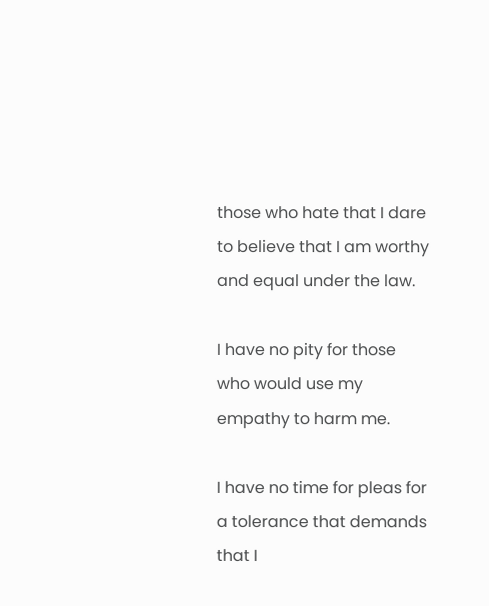those who hate that I dare to believe that I am worthy and equal under the law.

I have no pity for those who would use my empathy to harm me.

I have no time for pleas for a tolerance that demands that I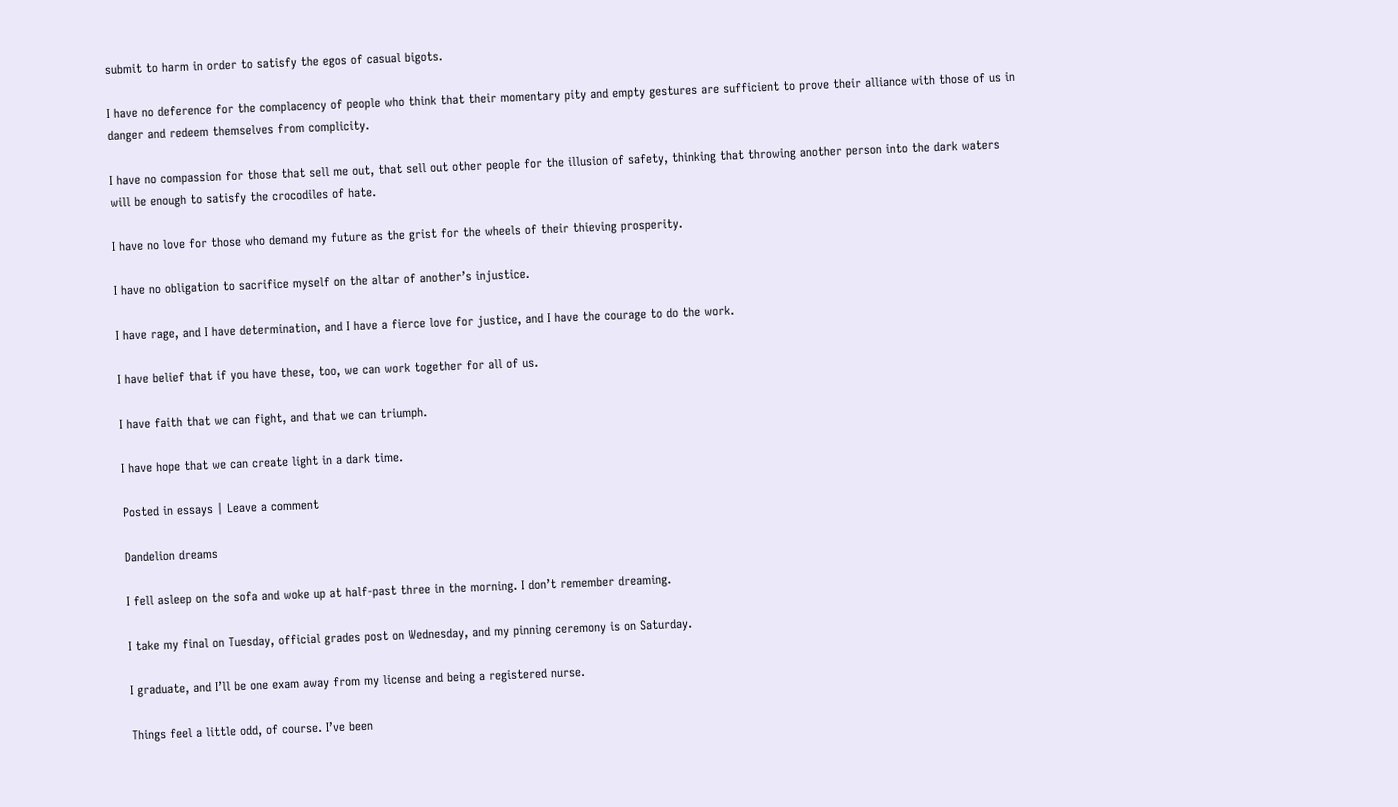submit to harm in order to satisfy the egos of casual bigots.

I have no deference for the complacency of people who think that their momentary pity and empty gestures are sufficient to prove their alliance with those of us in danger and redeem themselves from complicity.

I have no compassion for those that sell me out, that sell out other people for the illusion of safety, thinking that throwing another person into the dark waters will be enough to satisfy the crocodiles of hate.

I have no love for those who demand my future as the grist for the wheels of their thieving prosperity.

I have no obligation to sacrifice myself on the altar of another’s injustice.

I have rage, and I have determination, and I have a fierce love for justice, and I have the courage to do the work.

I have belief that if you have these, too, we can work together for all of us.

I have faith that we can fight, and that we can triumph.

I have hope that we can create light in a dark time.

Posted in essays | Leave a comment

Dandelion dreams

I fell asleep on the sofa and woke up at half-past three in the morning. I don’t remember dreaming.

I take my final on Tuesday, official grades post on Wednesday, and my pinning ceremony is on Saturday.

I graduate, and I’ll be one exam away from my license and being a registered nurse.

Things feel a little odd, of course. I’ve been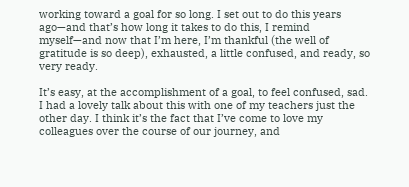working toward a goal for so long. I set out to do this years ago—and that’s how long it takes to do this, I remind myself—and now that I’m here, I’m thankful (the well of gratitude is so deep), exhausted, a little confused, and ready, so very ready.

It’s easy, at the accomplishment of a goal, to feel confused, sad. I had a lovely talk about this with one of my teachers just the other day. I think it’s the fact that I’ve come to love my colleagues over the course of our journey, and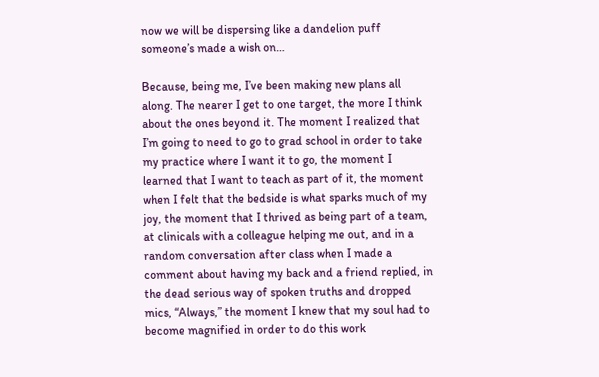now we will be dispersing like a dandelion puff someone’s made a wish on…

Because, being me, I’ve been making new plans all along. The nearer I get to one target, the more I think about the ones beyond it. The moment I realized that I’m going to need to go to grad school in order to take my practice where I want it to go, the moment I learned that I want to teach as part of it, the moment when I felt that the bedside is what sparks much of my joy, the moment that I thrived as being part of a team, at clinicals with a colleague helping me out, and in a random conversation after class when I made a comment about having my back and a friend replied, in the dead serious way of spoken truths and dropped mics, “Always,” the moment I knew that my soul had to become magnified in order to do this work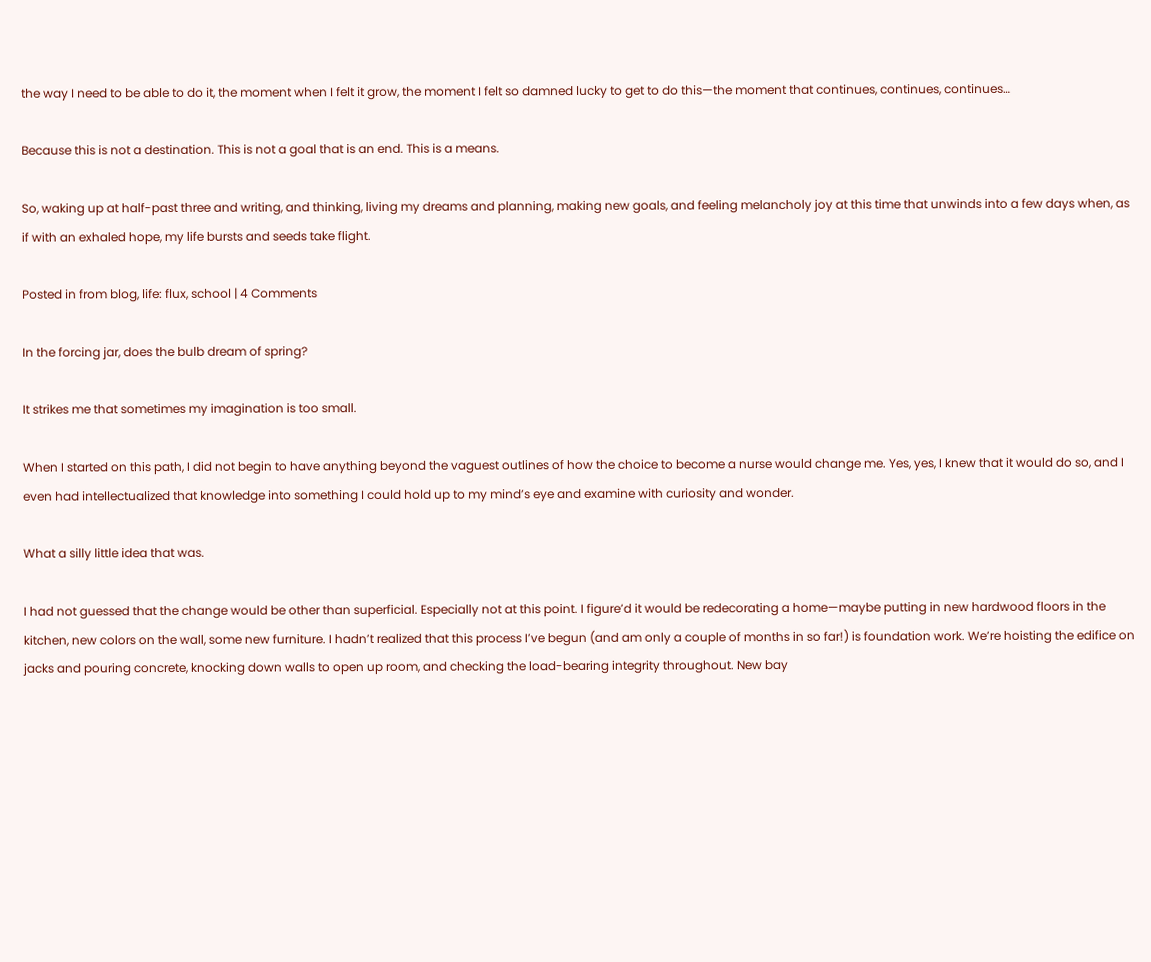the way I need to be able to do it, the moment when I felt it grow, the moment I felt so damned lucky to get to do this—the moment that continues, continues, continues…

Because this is not a destination. This is not a goal that is an end. This is a means.

So, waking up at half-past three and writing, and thinking, living my dreams and planning, making new goals, and feeling melancholy joy at this time that unwinds into a few days when, as if with an exhaled hope, my life bursts and seeds take flight.

Posted in from blog, life: flux, school | 4 Comments

In the forcing jar, does the bulb dream of spring?

It strikes me that sometimes my imagination is too small.

When I started on this path, I did not begin to have anything beyond the vaguest outlines of how the choice to become a nurse would change me. Yes, yes, I knew that it would do so, and I even had intellectualized that knowledge into something I could hold up to my mind’s eye and examine with curiosity and wonder.

What a silly little idea that was.

I had not guessed that the change would be other than superficial. Especially not at this point. I figure’d it would be redecorating a home—maybe putting in new hardwood floors in the kitchen, new colors on the wall, some new furniture. I hadn’t realized that this process I’ve begun (and am only a couple of months in so far!) is foundation work. We’re hoisting the edifice on jacks and pouring concrete, knocking down walls to open up room, and checking the load-bearing integrity throughout. New bay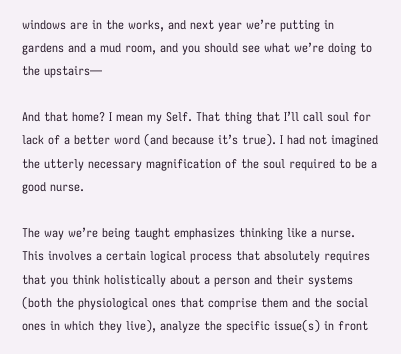windows are in the works, and next year we’re putting in gardens and a mud room, and you should see what we’re doing to the upstairs—

And that home? I mean my Self. That thing that I’ll call soul for lack of a better word (and because it’s true). I had not imagined the utterly necessary magnification of the soul required to be a good nurse.

The way we’re being taught emphasizes thinking like a nurse. This involves a certain logical process that absolutely requires that you think holistically about a person and their systems (both the physiological ones that comprise them and the social ones in which they live), analyze the specific issue(s) in front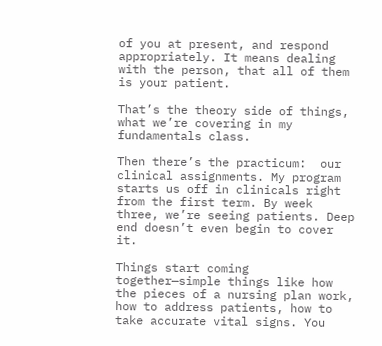of you at present, and respond appropriately. It means dealing with the person, that all of them is your patient.

That’s the theory side of things, what we’re covering in my fundamentals class.

Then there’s the practicum:  our clinical assignments. My program starts us off in clinicals right from the first term. By week three, we’re seeing patients. Deep end doesn’t even begin to cover it.

Things start coming together—simple things like how the pieces of a nursing plan work, how to address patients, how to take accurate vital signs. You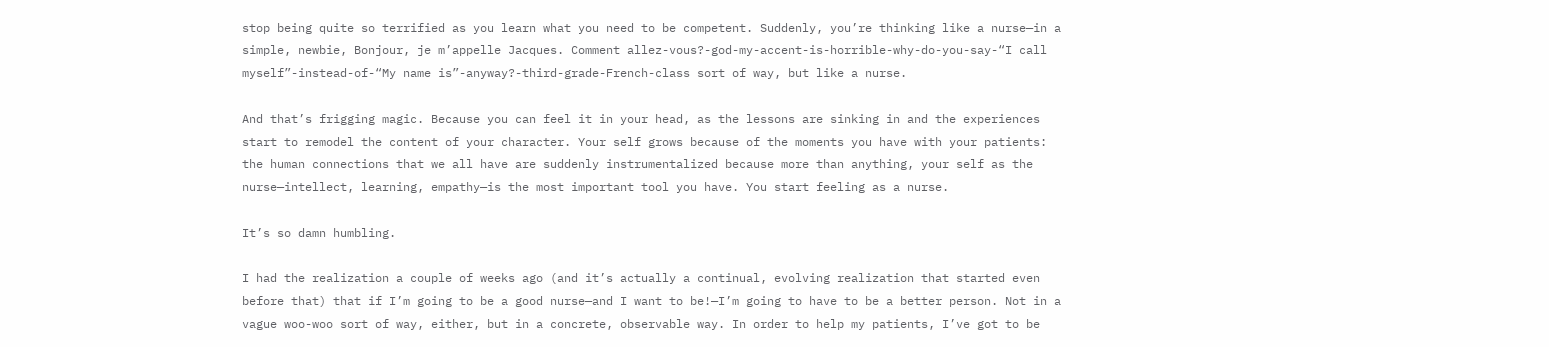stop being quite so terrified as you learn what you need to be competent. Suddenly, you’re thinking like a nurse—in a simple, newbie, Bonjour, je m’appelle Jacques. Comment allez-vous?-god-my-accent-is-horrible-why-do-you-say-“I call myself”-instead-of-“My name is”-anyway?-third-grade-French-class sort of way, but like a nurse.

And that’s frigging magic. Because you can feel it in your head, as the lessons are sinking in and the experiences start to remodel the content of your character. Your self grows because of the moments you have with your patients:  the human connections that we all have are suddenly instrumentalized because more than anything, your self as the nurse—intellect, learning, empathy—is the most important tool you have. You start feeling as a nurse.

It’s so damn humbling.

I had the realization a couple of weeks ago (and it’s actually a continual, evolving realization that started even before that) that if I’m going to be a good nurse—and I want to be!—I’m going to have to be a better person. Not in a vague woo-woo sort of way, either, but in a concrete, observable way. In order to help my patients, I’ve got to be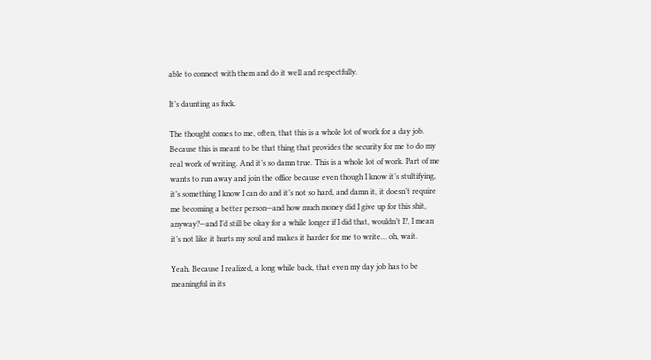able to connect with them and do it well and respectfully.

It’s daunting as fuck.

The thought comes to me, often, that this is a whole lot of work for a day job. Because this is meant to be that thing that provides the security for me to do my real work of writing. And it’s so damn true. This is a whole lot of work. Part of me wants to run away and join the office because even though I know it’s stultifying, it’s something I know I can do and it’s not so hard, and damn it, it doesn’t require me becoming a better person—and how much money did I give up for this shit, anyway?—and I’d still be okay for a while longer if I did that, wouldn’t I?, I mean it’s not like it hurts my soul and makes it harder for me to write… oh, wait.

Yeah. Because I realized, a long while back, that even my day job has to be meaningful in its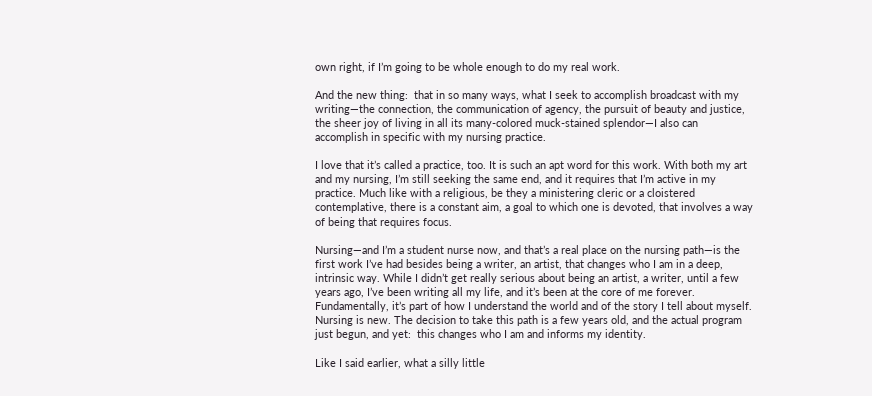own right, if I’m going to be whole enough to do my real work.

And the new thing:  that in so many ways, what I seek to accomplish broadcast with my writing—the connection, the communication of agency, the pursuit of beauty and justice, the sheer joy of living in all its many-colored muck-stained splendor—I also can accomplish in specific with my nursing practice.

I love that it’s called a practice, too. It is such an apt word for this work. With both my art and my nursing, I’m still seeking the same end, and it requires that I’m active in my practice. Much like with a religious, be they a ministering cleric or a cloistered contemplative, there is a constant aim, a goal to which one is devoted, that involves a way of being that requires focus.

Nursing—and I’m a student nurse now, and that’s a real place on the nursing path—is the first work I’ve had besides being a writer, an artist, that changes who I am in a deep, intrinsic way. While I didn’t get really serious about being an artist, a writer, until a few years ago, I’ve been writing all my life, and it’s been at the core of me forever. Fundamentally, it’s part of how I understand the world and of the story I tell about myself. Nursing is new. The decision to take this path is a few years old, and the actual program just begun, and yet:  this changes who I am and informs my identity.

Like I said earlier, what a silly little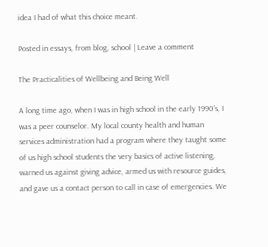idea I had of what this choice meant.

Posted in essays, from blog, school | Leave a comment

The Practicalities of Wellbeing and Being Well

A long time ago, when I was in high school in the early 1990’s, I was a peer counselor. My local county health and human services administration had a program where they taught some of us high school students the very basics of active listening, warned us against giving advice, armed us with resource guides, and gave us a contact person to call in case of emergencies. We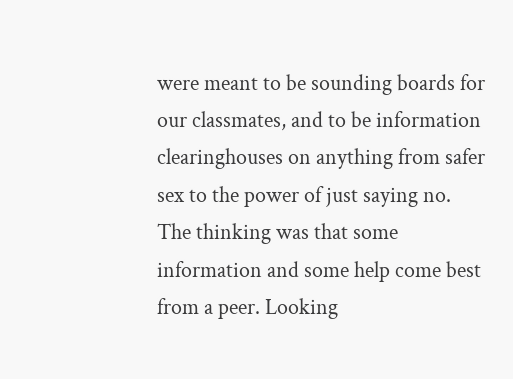were meant to be sounding boards for our classmates, and to be information clearinghouses on anything from safer sex to the power of just saying no. The thinking was that some information and some help come best from a peer. Looking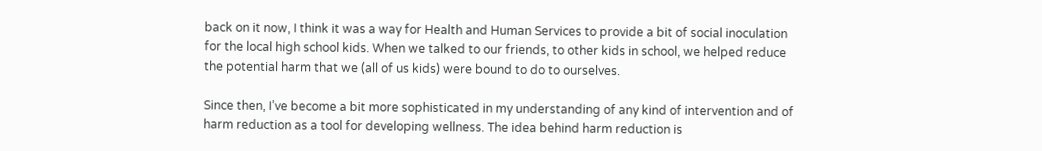back on it now, I think it was a way for Health and Human Services to provide a bit of social inoculation for the local high school kids. When we talked to our friends, to other kids in school, we helped reduce the potential harm that we (all of us kids) were bound to do to ourselves.

Since then, I’ve become a bit more sophisticated in my understanding of any kind of intervention and of harm reduction as a tool for developing wellness. The idea behind harm reduction is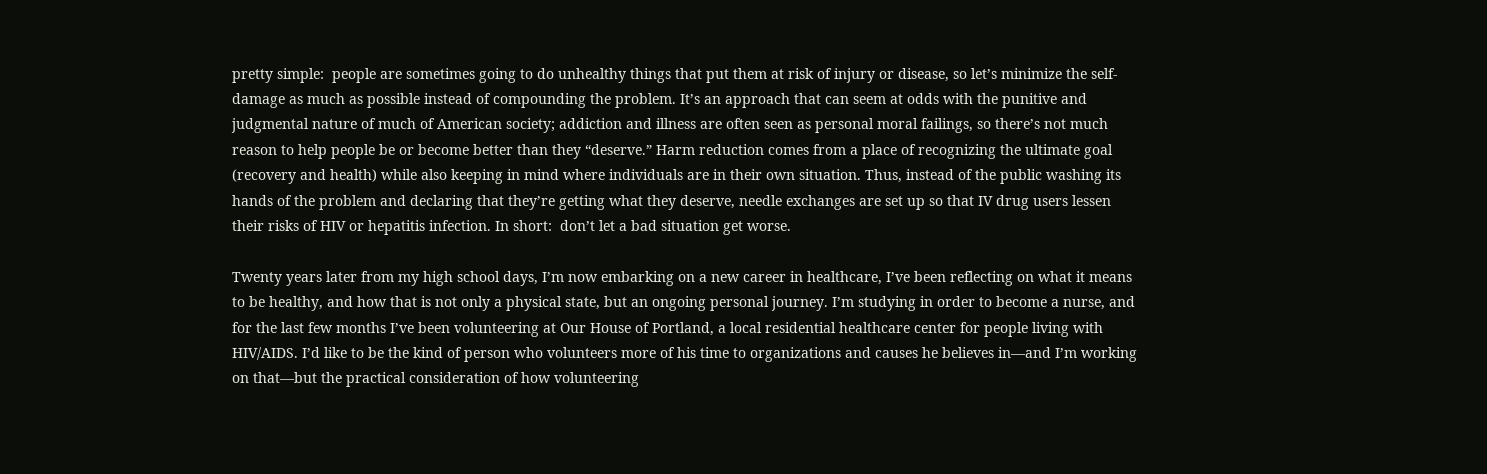pretty simple:  people are sometimes going to do unhealthy things that put them at risk of injury or disease, so let’s minimize the self-damage as much as possible instead of compounding the problem. It’s an approach that can seem at odds with the punitive and judgmental nature of much of American society; addiction and illness are often seen as personal moral failings, so there’s not much reason to help people be or become better than they “deserve.” Harm reduction comes from a place of recognizing the ultimate goal (recovery and health) while also keeping in mind where individuals are in their own situation. Thus, instead of the public washing its hands of the problem and declaring that they’re getting what they deserve, needle exchanges are set up so that IV drug users lessen their risks of HIV or hepatitis infection. In short:  don’t let a bad situation get worse.

Twenty years later from my high school days, I’m now embarking on a new career in healthcare, I’ve been reflecting on what it means to be healthy, and how that is not only a physical state, but an ongoing personal journey. I’m studying in order to become a nurse, and for the last few months I’ve been volunteering at Our House of Portland, a local residential healthcare center for people living with HIV/AIDS. I’d like to be the kind of person who volunteers more of his time to organizations and causes he believes in—and I’m working on that—but the practical consideration of how volunteering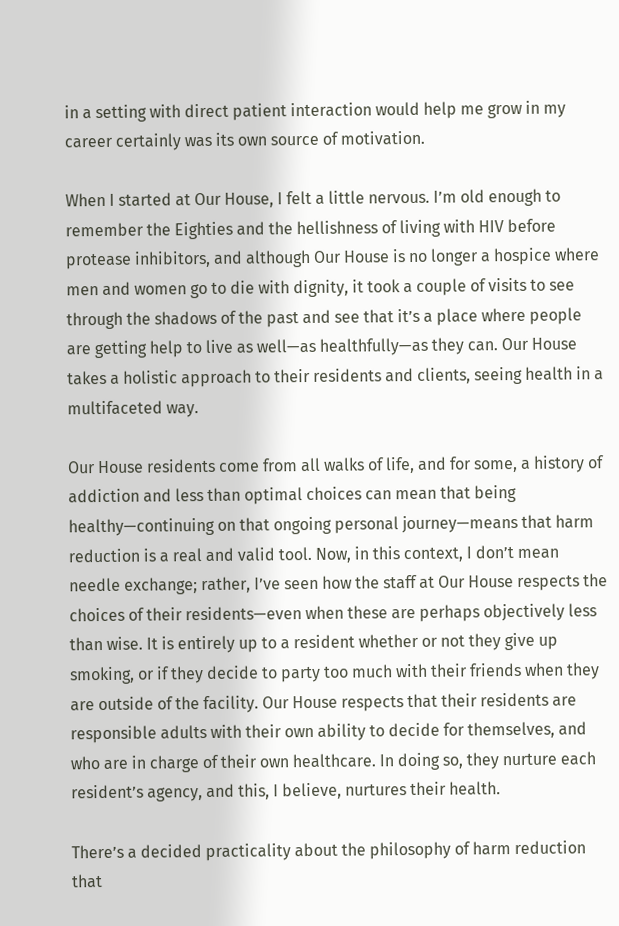in a setting with direct patient interaction would help me grow in my career certainly was its own source of motivation.

When I started at Our House, I felt a little nervous. I’m old enough to remember the Eighties and the hellishness of living with HIV before protease inhibitors, and although Our House is no longer a hospice where men and women go to die with dignity, it took a couple of visits to see through the shadows of the past and see that it’s a place where people are getting help to live as well—as healthfully—as they can. Our House takes a holistic approach to their residents and clients, seeing health in a multifaceted way.

Our House residents come from all walks of life, and for some, a history of addiction and less than optimal choices can mean that being healthy—continuing on that ongoing personal journey—means that harm reduction is a real and valid tool. Now, in this context, I don’t mean needle exchange; rather, I’ve seen how the staff at Our House respects the choices of their residents—even when these are perhaps objectively less than wise. It is entirely up to a resident whether or not they give up smoking, or if they decide to party too much with their friends when they are outside of the facility. Our House respects that their residents are responsible adults with their own ability to decide for themselves, and who are in charge of their own healthcare. In doing so, they nurture each resident’s agency, and this, I believe, nurtures their health.

There’s a decided practicality about the philosophy of harm reduction that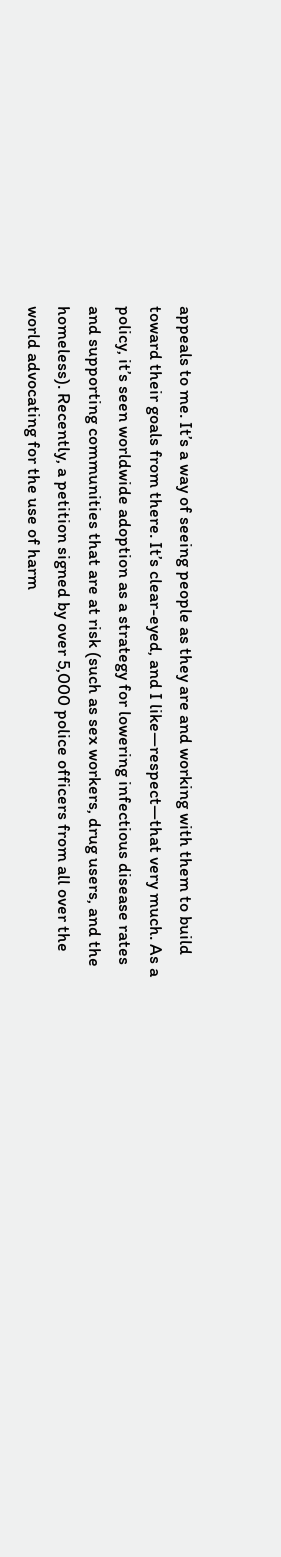appeals to me. It’s a way of seeing people as they are and working with them to build toward their goals from there. It’s clear-eyed, and I like—respect—that very much. As a policy, it’s seen worldwide adoption as a strategy for lowering infectious disease rates and supporting communities that are at risk (such as sex workers, drug users, and the homeless). Recently, a petition signed by over 5,000 police officers from all over the world advocating for the use of harm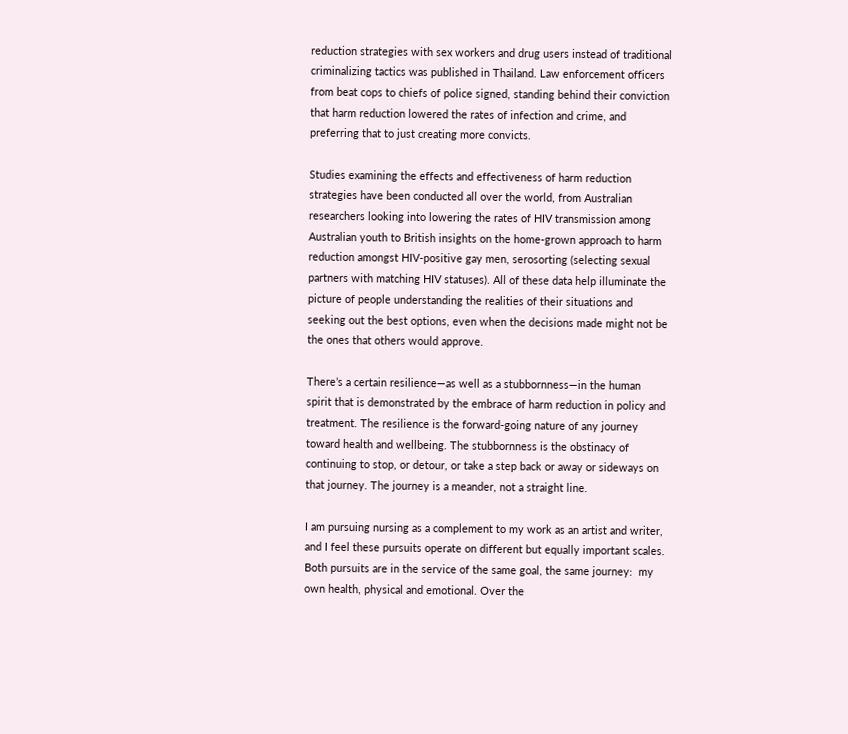reduction strategies with sex workers and drug users instead of traditional criminalizing tactics was published in Thailand. Law enforcement officers from beat cops to chiefs of police signed, standing behind their conviction that harm reduction lowered the rates of infection and crime, and preferring that to just creating more convicts.

Studies examining the effects and effectiveness of harm reduction strategies have been conducted all over the world, from Australian researchers looking into lowering the rates of HIV transmission among Australian youth to British insights on the home-grown approach to harm reduction amongst HIV-positive gay men, serosorting (selecting sexual partners with matching HIV statuses). All of these data help illuminate the picture of people understanding the realities of their situations and seeking out the best options, even when the decisions made might not be the ones that others would approve.

There’s a certain resilience—as well as a stubbornness—in the human spirit that is demonstrated by the embrace of harm reduction in policy and treatment. The resilience is the forward-going nature of any journey toward health and wellbeing. The stubbornness is the obstinacy of continuing to stop, or detour, or take a step back or away or sideways on that journey. The journey is a meander, not a straight line.

I am pursuing nursing as a complement to my work as an artist and writer, and I feel these pursuits operate on different but equally important scales. Both pursuits are in the service of the same goal, the same journey:  my own health, physical and emotional. Over the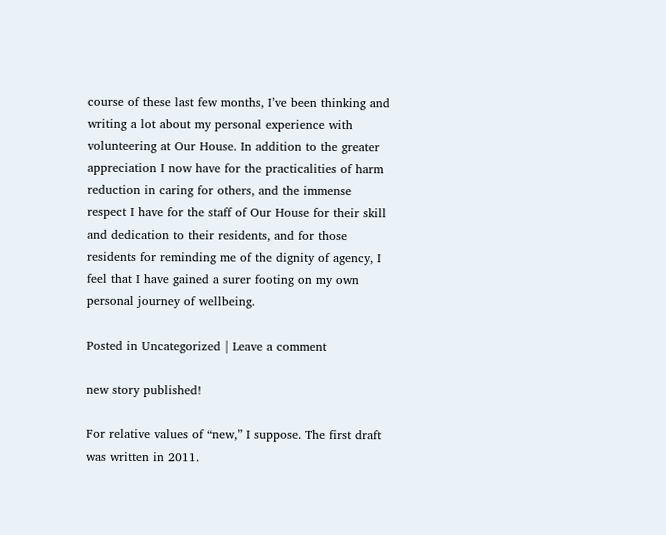course of these last few months, I’ve been thinking and writing a lot about my personal experience with volunteering at Our House. In addition to the greater appreciation I now have for the practicalities of harm reduction in caring for others, and the immense respect I have for the staff of Our House for their skill and dedication to their residents, and for those residents for reminding me of the dignity of agency, I feel that I have gained a surer footing on my own personal journey of wellbeing.

Posted in Uncategorized | Leave a comment

new story published!

For relative values of “new,” I suppose. The first draft was written in 2011.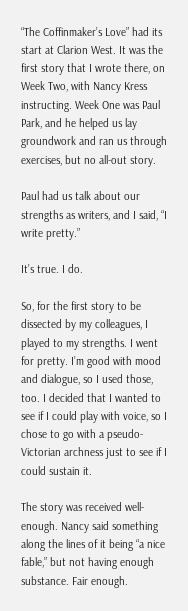“The Coffinmaker’s Love” had its start at Clarion West. It was the first story that I wrote there, on Week Two, with Nancy Kress instructing. Week One was Paul Park, and he helped us lay groundwork and ran us through exercises, but no all-out story.

Paul had us talk about our strengths as writers, and I said, “I write pretty.”

It’s true. I do.

So, for the first story to be dissected by my colleagues, I played to my strengths. I went for pretty. I’m good with mood and dialogue, so I used those, too. I decided that I wanted to see if I could play with voice, so I chose to go with a pseudo-Victorian archness just to see if I could sustain it.

The story was received well-enough. Nancy said something along the lines of it being “a nice fable,” but not having enough substance. Fair enough.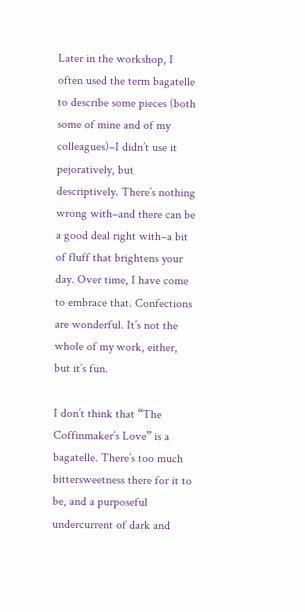Later in the workshop, I often used the term bagatelle to describe some pieces (both some of mine and of my colleagues)–I didn’t use it pejoratively, but descriptively. There’s nothing wrong with–and there can be a good deal right with–a bit of fluff that brightens your day. Over time, I have come to embrace that. Confections are wonderful. It’s not the whole of my work, either, but it’s fun.

I don’t think that “The Coffinmaker’s Love” is a bagatelle. There’s too much bittersweetness there for it to be, and a purposeful undercurrent of dark and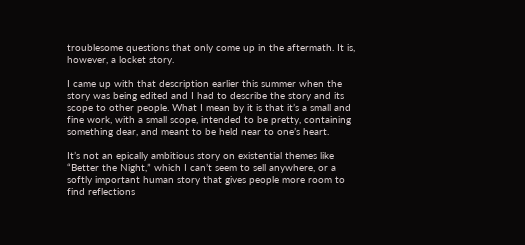troublesome questions that only come up in the aftermath. It is, however, a locket story.

I came up with that description earlier this summer when the story was being edited and I had to describe the story and its scope to other people. What I mean by it is that it’s a small and fine work, with a small scope, intended to be pretty, containing something dear, and meant to be held near to one’s heart.

It’s not an epically ambitious story on existential themes like “Better the Night,” which I can’t seem to sell anywhere, or a softly important human story that gives people more room to find reflections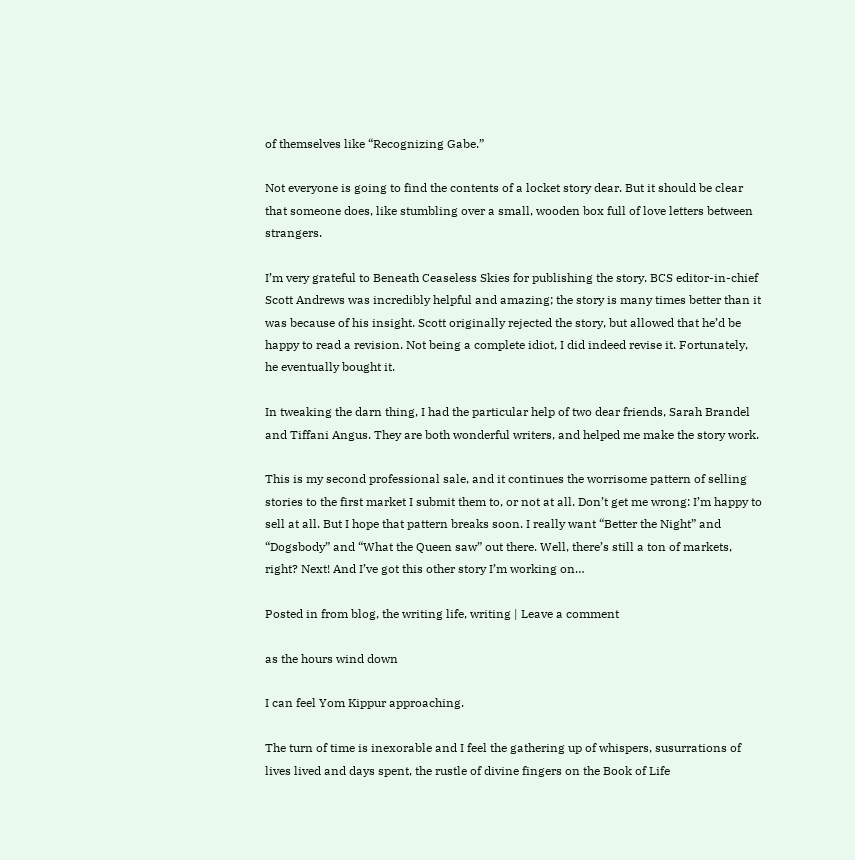of themselves like “Recognizing Gabe.”

Not everyone is going to find the contents of a locket story dear. But it should be clear that someone does, like stumbling over a small, wooden box full of love letters between strangers.

I’m very grateful to Beneath Ceaseless Skies for publishing the story. BCS editor-in-chief Scott Andrews was incredibly helpful and amazing; the story is many times better than it was because of his insight. Scott originally rejected the story, but allowed that he’d be happy to read a revision. Not being a complete idiot, I did indeed revise it. Fortunately, he eventually bought it.

In tweaking the darn thing, I had the particular help of two dear friends, Sarah Brandel and Tiffani Angus. They are both wonderful writers, and helped me make the story work.

This is my second professional sale, and it continues the worrisome pattern of selling stories to the first market I submit them to, or not at all. Don’t get me wrong: I’m happy to sell at all. But I hope that pattern breaks soon. I really want “Better the Night” and “Dogsbody” and “What the Queen saw” out there. Well, there’s still a ton of markets, right? Next! And I’ve got this other story I’m working on…

Posted in from blog, the writing life, writing | Leave a comment

as the hours wind down

I can feel Yom Kippur approaching.

The turn of time is inexorable and I feel the gathering up of whispers, susurrations of lives lived and days spent, the rustle of divine fingers on the Book of Life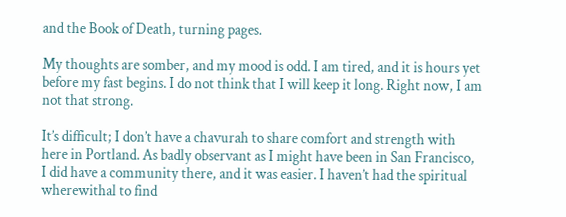and the Book of Death, turning pages.

My thoughts are somber, and my mood is odd. I am tired, and it is hours yet before my fast begins. I do not think that I will keep it long. Right now, I am not that strong.

It’s difficult; I don’t have a chavurah to share comfort and strength with here in Portland. As badly observant as I might have been in San Francisco, I did have a community there, and it was easier. I haven’t had the spiritual wherewithal to find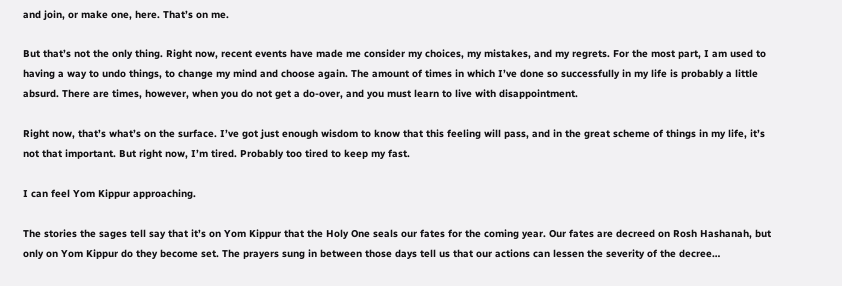and join, or make one, here. That’s on me.

But that’s not the only thing. Right now, recent events have made me consider my choices, my mistakes, and my regrets. For the most part, I am used to having a way to undo things, to change my mind and choose again. The amount of times in which I’ve done so successfully in my life is probably a little absurd. There are times, however, when you do not get a do-over, and you must learn to live with disappointment.

Right now, that’s what’s on the surface. I’ve got just enough wisdom to know that this feeling will pass, and in the great scheme of things in my life, it’s not that important. But right now, I’m tired. Probably too tired to keep my fast.

I can feel Yom Kippur approaching.

The stories the sages tell say that it’s on Yom Kippur that the Holy One seals our fates for the coming year. Our fates are decreed on Rosh Hashanah, but only on Yom Kippur do they become set. The prayers sung in between those days tell us that our actions can lessen the severity of the decree…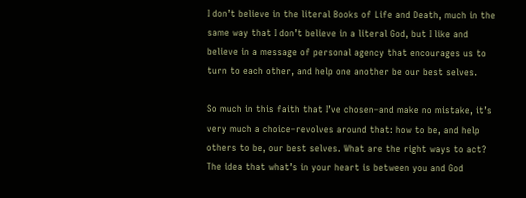I don’t believe in the literal Books of Life and Death, much in the same way that I don’t believe in a literal God, but I like and believe in a message of personal agency that encourages us to turn to each other, and help one another be our best selves.

So much in this faith that I’ve chosen–and make no mistake, it’s very much a choice–revolves around that: how to be, and help others to be, our best selves. What are the right ways to act? The idea that what’s in your heart is between you and God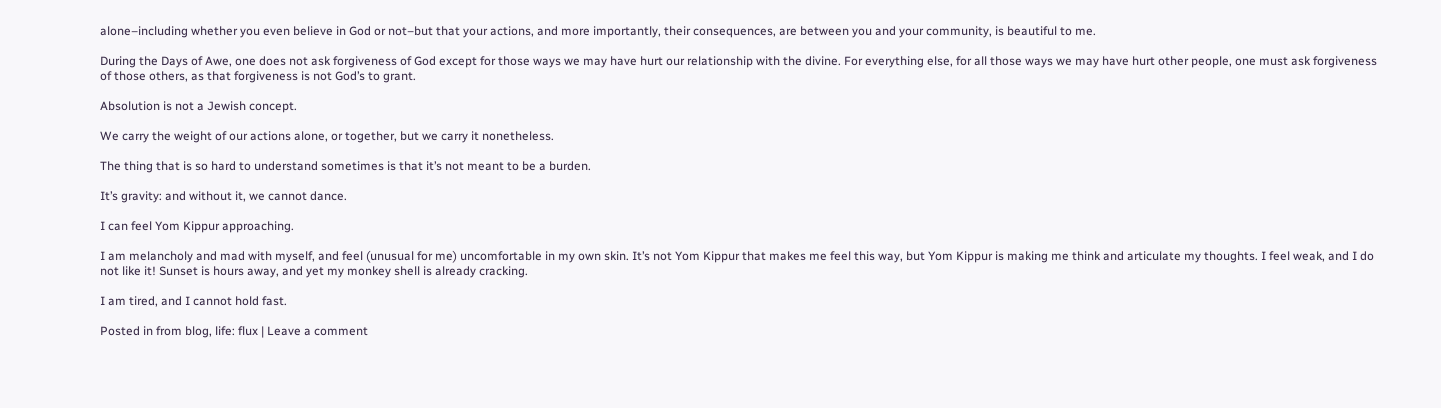alone–including whether you even believe in God or not–but that your actions, and more importantly, their consequences, are between you and your community, is beautiful to me.

During the Days of Awe, one does not ask forgiveness of God except for those ways we may have hurt our relationship with the divine. For everything else, for all those ways we may have hurt other people, one must ask forgiveness of those others, as that forgiveness is not God’s to grant.

Absolution is not a Jewish concept.

We carry the weight of our actions alone, or together, but we carry it nonetheless.

The thing that is so hard to understand sometimes is that it’s not meant to be a burden.

It’s gravity: and without it, we cannot dance.

I can feel Yom Kippur approaching.

I am melancholy and mad with myself, and feel (unusual for me) uncomfortable in my own skin. It’s not Yom Kippur that makes me feel this way, but Yom Kippur is making me think and articulate my thoughts. I feel weak, and I do not like it! Sunset is hours away, and yet my monkey shell is already cracking.

I am tired, and I cannot hold fast.

Posted in from blog, life: flux | Leave a comment